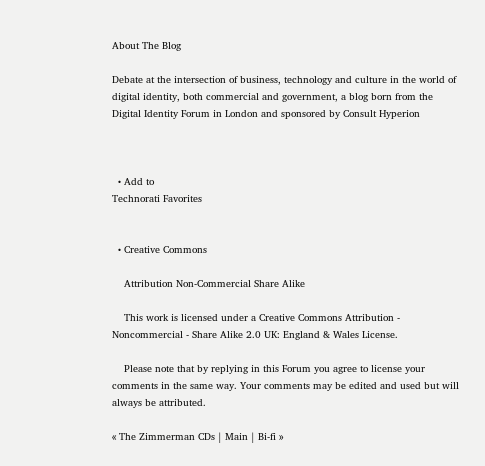About The Blog

Debate at the intersection of business, technology and culture in the world of digital identity, both commercial and government, a blog born from the Digital Identity Forum in London and sponsored by Consult Hyperion



  • Add to
Technorati Favorites


  • Creative Commons

    Attribution Non-Commercial Share Alike

    This work is licensed under a Creative Commons Attribution - Noncommercial - Share Alike 2.0 UK: England & Wales License.

    Please note that by replying in this Forum you agree to license your comments in the same way. Your comments may be edited and used but will always be attributed.

« The Zimmerman CDs | Main | Bi-fi »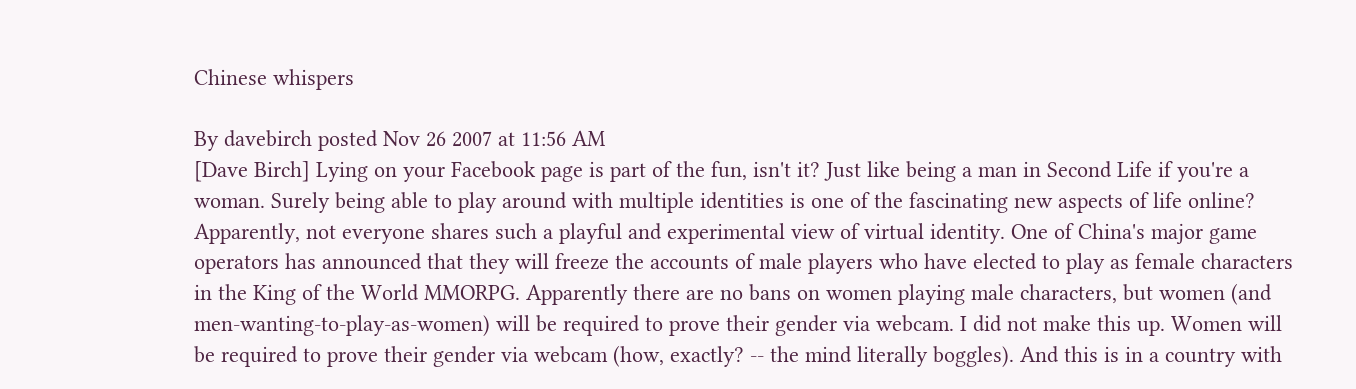Chinese whispers

By davebirch posted Nov 26 2007 at 11:56 AM
[Dave Birch] Lying on your Facebook page is part of the fun, isn't it? Just like being a man in Second Life if you're a woman. Surely being able to play around with multiple identities is one of the fascinating new aspects of life online? Apparently, not everyone shares such a playful and experimental view of virtual identity. One of China's major game operators has announced that they will freeze the accounts of male players who have elected to play as female characters in the King of the World MMORPG. Apparently there are no bans on women playing male characters, but women (and men-wanting-to-play-as-women) will be required to prove their gender via webcam. I did not make this up. Women will be required to prove their gender via webcam (how, exactly? -- the mind literally boggles). And this is in a country with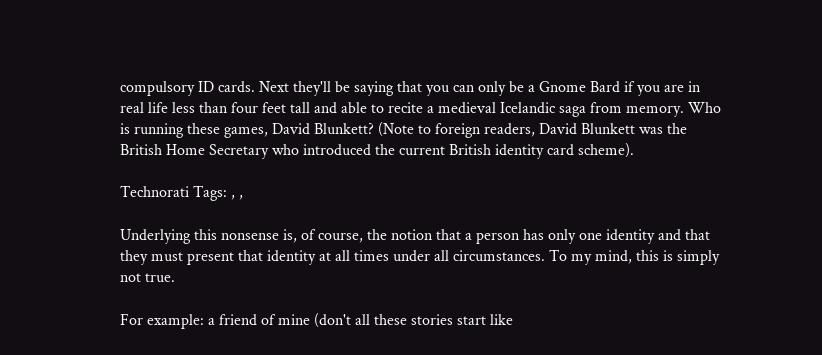compulsory ID cards. Next they'll be saying that you can only be a Gnome Bard if you are in real life less than four feet tall and able to recite a medieval Icelandic saga from memory. Who is running these games, David Blunkett? (Note to foreign readers, David Blunkett was the British Home Secretary who introduced the current British identity card scheme).

Technorati Tags: , ,

Underlying this nonsense is, of course, the notion that a person has only one identity and that they must present that identity at all times under all circumstances. To my mind, this is simply not true.

For example: a friend of mine (don't all these stories start like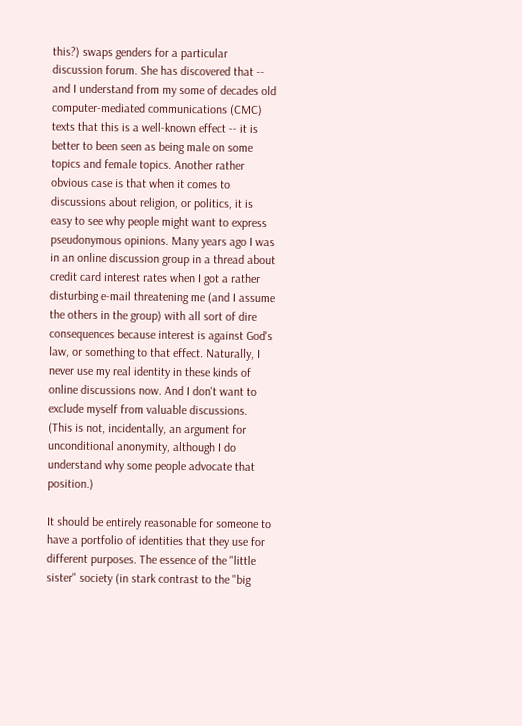this?) swaps genders for a particular discussion forum. She has discovered that -- and I understand from my some of decades old computer-mediated communications (CMC) texts that this is a well-known effect -- it is better to been seen as being male on some topics and female topics. Another rather obvious case is that when it comes to discussions about religion, or politics, it is easy to see why people might want to express pseudonymous opinions. Many years ago I was in an online discussion group in a thread about credit card interest rates when I got a rather disturbing e-mail threatening me (and I assume the others in the group) with all sort of dire consequences because interest is against God's law, or something to that effect. Naturally, I never use my real identity in these kinds of online discussions now. And I don't want to exclude myself from valuable discussions. (This is not, incidentally, an argument for unconditional anonymity, although I do understand why some people advocate that position.)

It should be entirely reasonable for someone to have a portfolio of identities that they use for different purposes. The essence of the "little sister" society (in stark contrast to the "big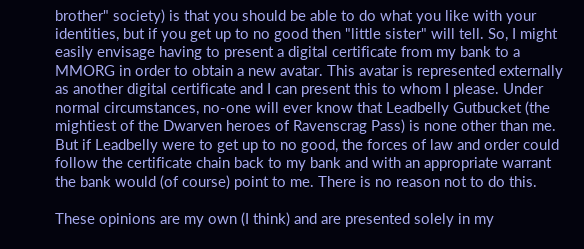brother" society) is that you should be able to do what you like with your identities, but if you get up to no good then "little sister" will tell. So, I might easily envisage having to present a digital certificate from my bank to a MMORG in order to obtain a new avatar. This avatar is represented externally as another digital certificate and I can present this to whom I please. Under normal circumstances, no-one will ever know that Leadbelly Gutbucket (the mightiest of the Dwarven heroes of Ravenscrag Pass) is none other than me. But if Leadbelly were to get up to no good, the forces of law and order could follow the certificate chain back to my bank and with an appropriate warrant the bank would (of course) point to me. There is no reason not to do this.

These opinions are my own (I think) and are presented solely in my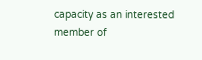capacity as an interested member of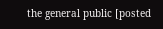the general public [posted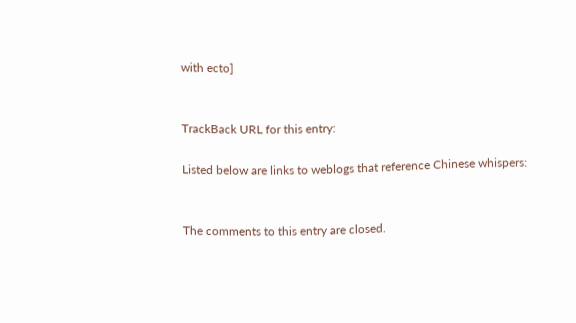with ecto]


TrackBack URL for this entry:

Listed below are links to weblogs that reference Chinese whispers:


The comments to this entry are closed.